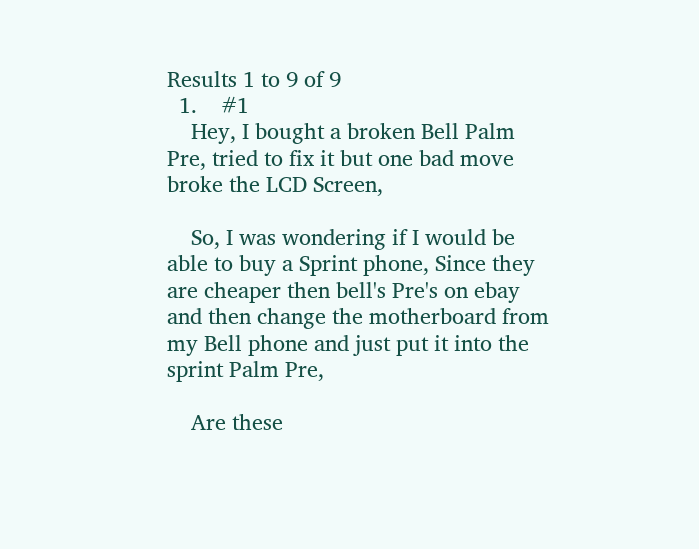Results 1 to 9 of 9
  1.    #1
    Hey, I bought a broken Bell Palm Pre, tried to fix it but one bad move broke the LCD Screen,

    So, I was wondering if I would be able to buy a Sprint phone, Since they are cheaper then bell's Pre's on ebay and then change the motherboard from my Bell phone and just put it into the sprint Palm Pre,

    Are these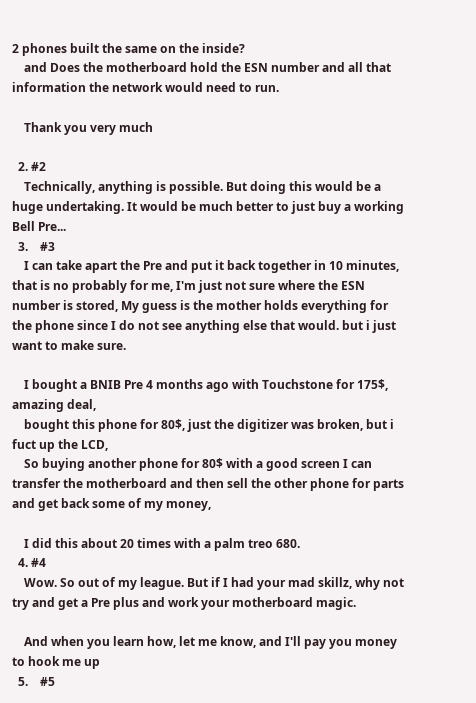2 phones built the same on the inside?
    and Does the motherboard hold the ESN number and all that information the network would need to run.

    Thank you very much

  2. #2
    Technically, anything is possible. But doing this would be a huge undertaking. It would be much better to just buy a working Bell Pre...
  3.    #3
    I can take apart the Pre and put it back together in 10 minutes, that is no probably for me, I'm just not sure where the ESN number is stored, My guess is the mother holds everything for the phone since I do not see anything else that would. but i just want to make sure.

    I bought a BNIB Pre 4 months ago with Touchstone for 175$, amazing deal,
    bought this phone for 80$, just the digitizer was broken, but i fuct up the LCD,
    So buying another phone for 80$ with a good screen I can transfer the motherboard and then sell the other phone for parts and get back some of my money,

    I did this about 20 times with a palm treo 680.
  4. #4
    Wow. So out of my league. But if I had your mad skillz, why not try and get a Pre plus and work your motherboard magic.

    And when you learn how, let me know, and I'll pay you money to hook me up
  5.    #5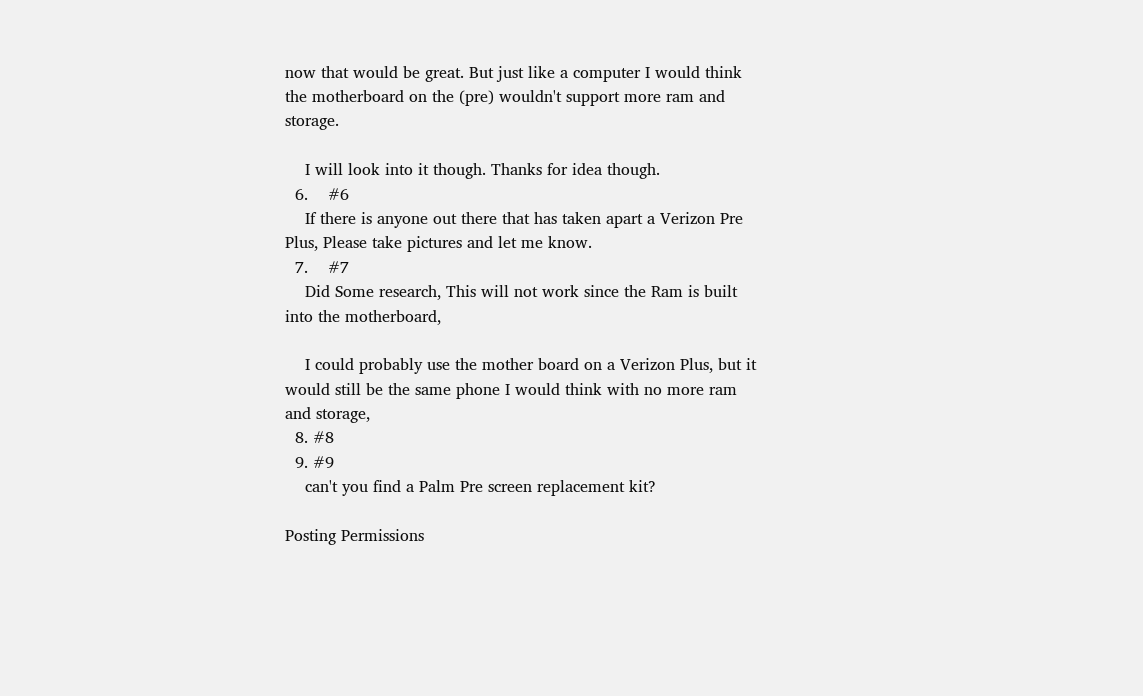now that would be great. But just like a computer I would think the motherboard on the (pre) wouldn't support more ram and storage.

    I will look into it though. Thanks for idea though.
  6.    #6
    If there is anyone out there that has taken apart a Verizon Pre Plus, Please take pictures and let me know.
  7.    #7
    Did Some research, This will not work since the Ram is built into the motherboard,

    I could probably use the mother board on a Verizon Plus, but it would still be the same phone I would think with no more ram and storage,
  8. #8
  9. #9
    can't you find a Palm Pre screen replacement kit?

Posting Permissions